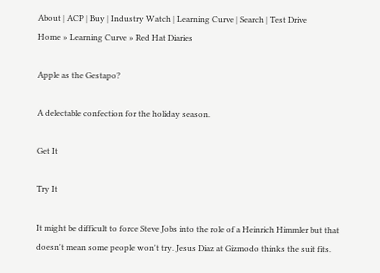About | ACP | Buy | Industry Watch | Learning Curve | Search | Test Drive
Home » Learning Curve » Red Hat Diaries

Apple as the Gestapo?

A delectable confection for the holiday season.

Get It

Try It

It might be difficult to force Steve Jobs into the role of a Heinrich Himmler but that doesn't mean some people won't try. Jesus Diaz at Gizmodo thinks the suit fits.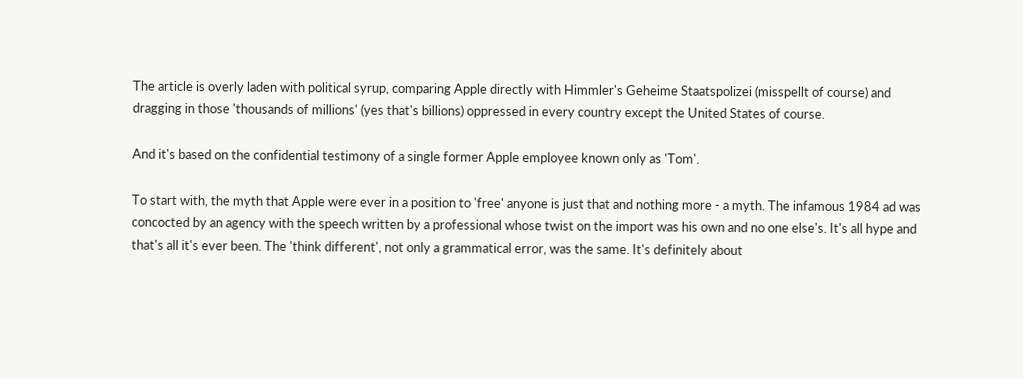The article is overly laden with political syrup, comparing Apple directly with Himmler's Geheime Staatspolizei (misspellt of course) and dragging in those 'thousands of millions' (yes that's billions) oppressed in every country except the United States of course.

And it's based on the confidential testimony of a single former Apple employee known only as 'Tom'.

To start with, the myth that Apple were ever in a position to 'free' anyone is just that and nothing more - a myth. The infamous 1984 ad was concocted by an agency with the speech written by a professional whose twist on the import was his own and no one else's. It's all hype and that's all it's ever been. The 'think different', not only a grammatical error, was the same. It's definitely about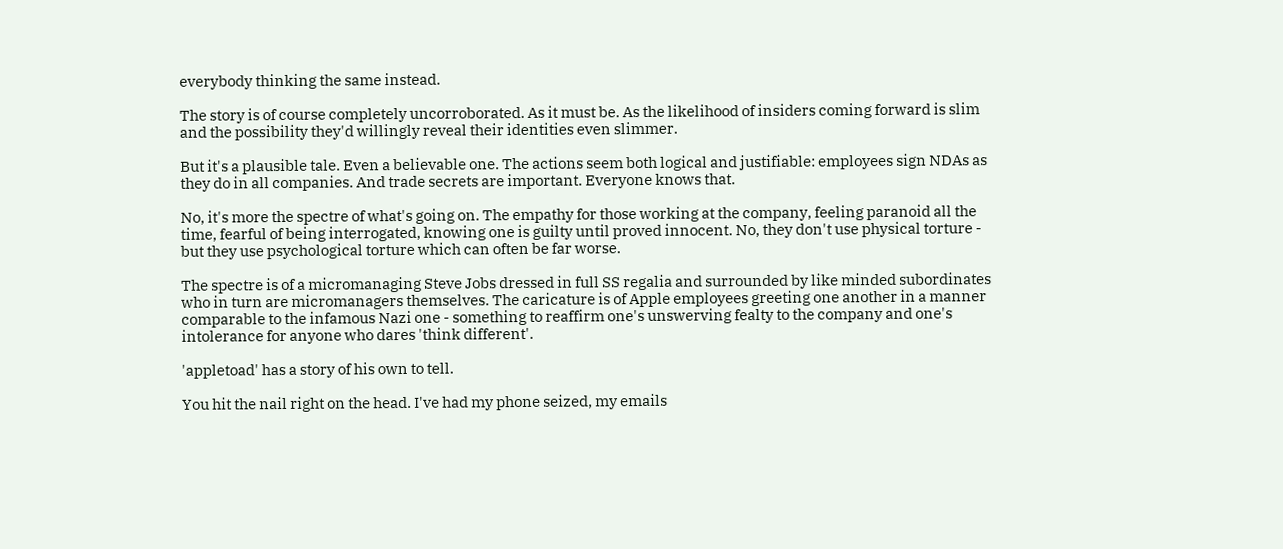everybody thinking the same instead.

The story is of course completely uncorroborated. As it must be. As the likelihood of insiders coming forward is slim and the possibility they'd willingly reveal their identities even slimmer.

But it's a plausible tale. Even a believable one. The actions seem both logical and justifiable: employees sign NDAs as they do in all companies. And trade secrets are important. Everyone knows that.

No, it's more the spectre of what's going on. The empathy for those working at the company, feeling paranoid all the time, fearful of being interrogated, knowing one is guilty until proved innocent. No, they don't use physical torture - but they use psychological torture which can often be far worse.

The spectre is of a micromanaging Steve Jobs dressed in full SS regalia and surrounded by like minded subordinates who in turn are micromanagers themselves. The caricature is of Apple employees greeting one another in a manner comparable to the infamous Nazi one - something to reaffirm one's unswerving fealty to the company and one's intolerance for anyone who dares 'think different'.

'appletoad' has a story of his own to tell.

You hit the nail right on the head. I've had my phone seized, my emails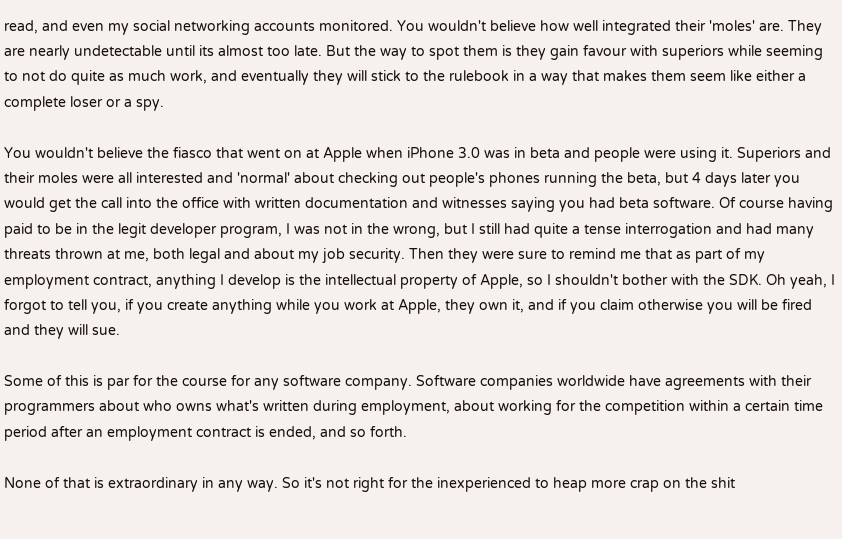read, and even my social networking accounts monitored. You wouldn't believe how well integrated their 'moles' are. They are nearly undetectable until its almost too late. But the way to spot them is they gain favour with superiors while seeming to not do quite as much work, and eventually they will stick to the rulebook in a way that makes them seem like either a complete loser or a spy.

You wouldn't believe the fiasco that went on at Apple when iPhone 3.0 was in beta and people were using it. Superiors and their moles were all interested and 'normal' about checking out people's phones running the beta, but 4 days later you would get the call into the office with written documentation and witnesses saying you had beta software. Of course having paid to be in the legit developer program, I was not in the wrong, but I still had quite a tense interrogation and had many threats thrown at me, both legal and about my job security. Then they were sure to remind me that as part of my employment contract, anything I develop is the intellectual property of Apple, so I shouldn't bother with the SDK. Oh yeah, I forgot to tell you, if you create anything while you work at Apple, they own it, and if you claim otherwise you will be fired and they will sue.

Some of this is par for the course for any software company. Software companies worldwide have agreements with their programmers about who owns what's written during employment, about working for the competition within a certain time period after an employment contract is ended, and so forth.

None of that is extraordinary in any way. So it's not right for the inexperienced to heap more crap on the shit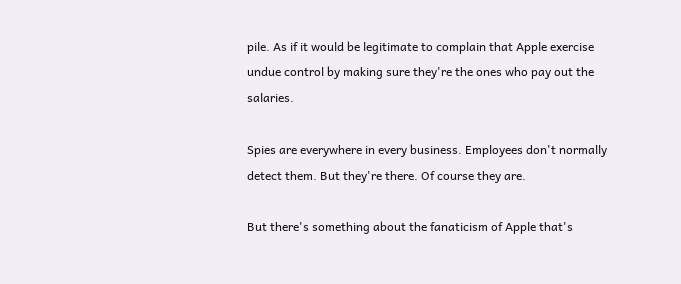pile. As if it would be legitimate to complain that Apple exercise undue control by making sure they're the ones who pay out the salaries.

Spies are everywhere in every business. Employees don't normally detect them. But they're there. Of course they are.

But there's something about the fanaticism of Apple that's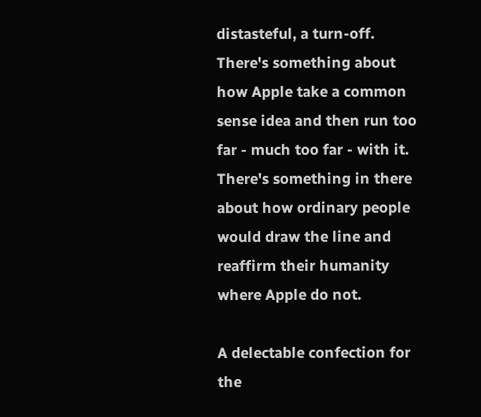distasteful, a turn-off. There's something about how Apple take a common sense idea and then run too far - much too far - with it. There's something in there about how ordinary people would draw the line and reaffirm their humanity where Apple do not.

A delectable confection for the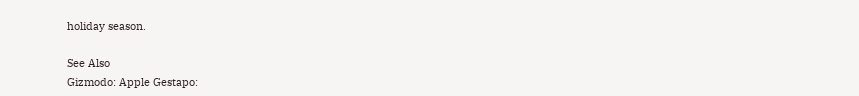holiday season.

See Also
Gizmodo: Apple Gestapo: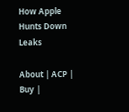How Apple Hunts Down Leaks

About | ACP | Buy |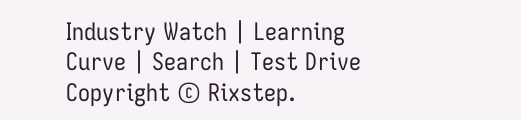Industry Watch | Learning Curve | Search | Test Drive
Copyright © Rixstep.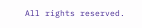All rights reserved.